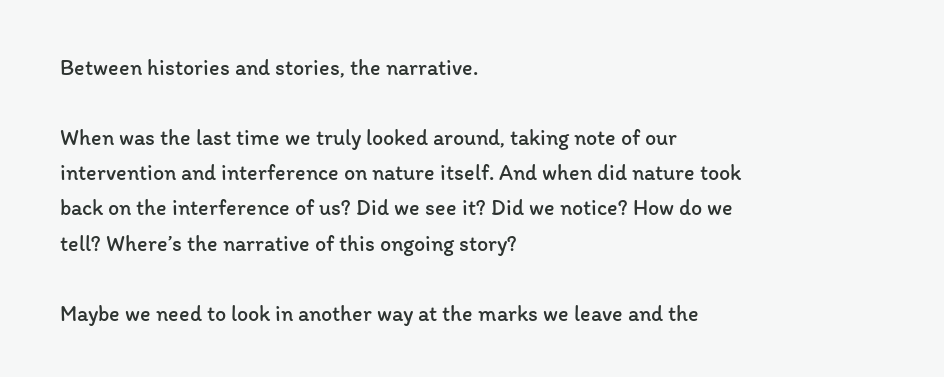Between histories and stories, the narrative.

When was the last time we truly looked around, taking note of our intervention and interference on nature itself. And when did nature took back on the interference of us? Did we see it? Did we notice? How do we tell? Where’s the narrative of this ongoing story?

Maybe we need to look in another way at the marks we leave and the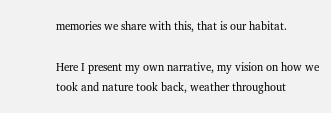memories we share with this, that is our habitat.

Here I present my own narrative, my vision on how we took and nature took back, weather throughout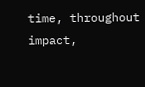time, throughout impact,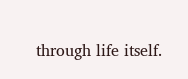through life itself.